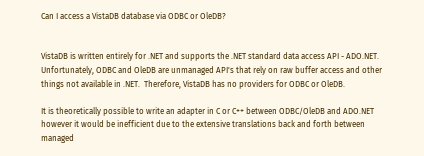Can I access a VistaDB database via ODBC or OleDB?


VistaDB is written entirely for .NET and supports the .NET standard data access API - ADO.NET.  Unfortunately, ODBC and OleDB are unmanaged API's that rely on raw buffer access and other things not available in .NET.  Therefore, VistaDB has no providers for ODBC or OleDB.

It is theoretically possible to write an adapter in C or C++ between ODBC/OleDB and ADO.NET however it would be inefficient due to the extensive translations back and forth between managed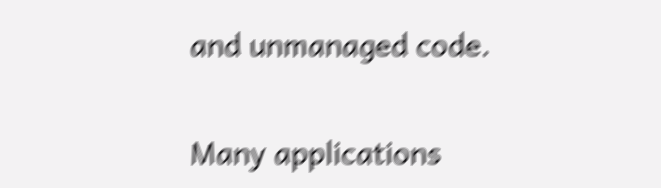and unmanaged code.

Many applications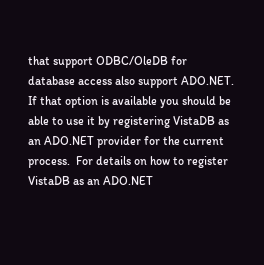that support ODBC/OleDB for database access also support ADO.NET.  If that option is available you should be able to use it by registering VistaDB as an ADO.NET provider for the current process.  For details on how to register VistaDB as an ADO.NET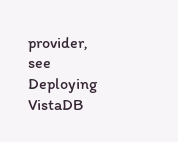provider, see Deploying VistaDB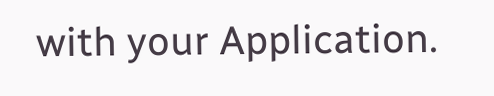with your Application.